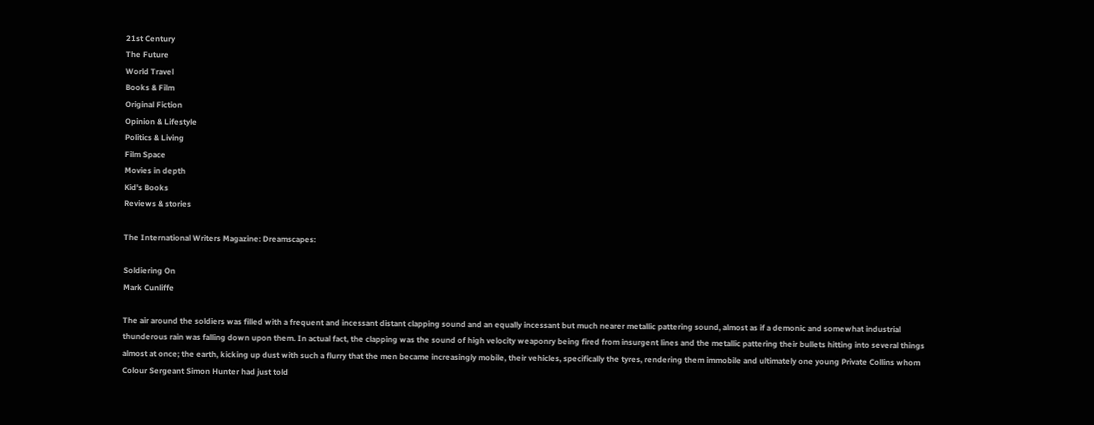21st Century
The Future
World Travel
Books & Film
Original Fiction
Opinion & Lifestyle
Politics & Living
Film Space
Movies in depth
Kid's Books
Reviews & stories

The International Writers Magazine: Dreamscapes:

Soldiering On
Mark Cunliffe

The air around the soldiers was filled with a frequent and incessant distant clapping sound and an equally incessant but much nearer metallic pattering sound, almost as if a demonic and somewhat industrial thunderous rain was falling down upon them. In actual fact, the clapping was the sound of high velocity weaponry being fired from insurgent lines and the metallic pattering their bullets hitting into several things almost at once; the earth, kicking up dust with such a flurry that the men became increasingly mobile, their vehicles, specifically the tyres, rendering them immobile and ultimately one young Private Collins whom Colour Sergeant Simon Hunter had just told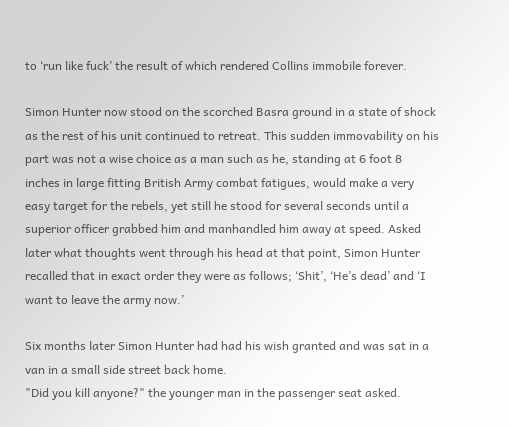to ‘run like fuck’ the result of which rendered Collins immobile forever.

Simon Hunter now stood on the scorched Basra ground in a state of shock as the rest of his unit continued to retreat. This sudden immovability on his part was not a wise choice as a man such as he, standing at 6 foot 8 inches in large fitting British Army combat fatigues, would make a very easy target for the rebels, yet still he stood for several seconds until a superior officer grabbed him and manhandled him away at speed. Asked later what thoughts went through his head at that point, Simon Hunter recalled that in exact order they were as follows; ‘Shit’, ‘He’s dead’ and ‘I want to leave the army now.’

Six months later Simon Hunter had had his wish granted and was sat in a van in a small side street back home.
"Did you kill anyone?" the younger man in the passenger seat asked.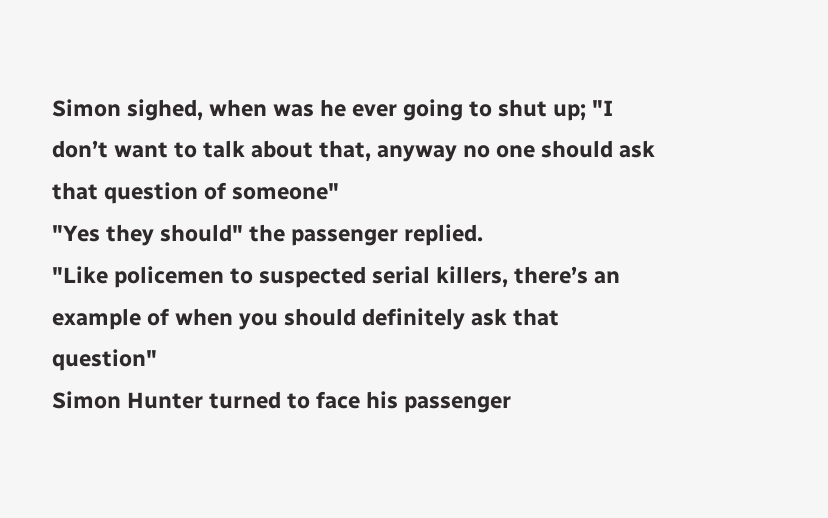Simon sighed, when was he ever going to shut up; "I don’t want to talk about that, anyway no one should ask that question of someone"
"Yes they should" the passenger replied.
"Like policemen to suspected serial killers, there’s an example of when you should definitely ask that question"
Simon Hunter turned to face his passenger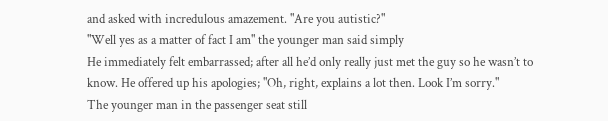and asked with incredulous amazement. "Are you autistic?"
"Well yes as a matter of fact I am" the younger man said simply
He immediately felt embarrassed; after all he’d only really just met the guy so he wasn’t to know. He offered up his apologies; "Oh, right, explains a lot then. Look I’m sorry."
The younger man in the passenger seat still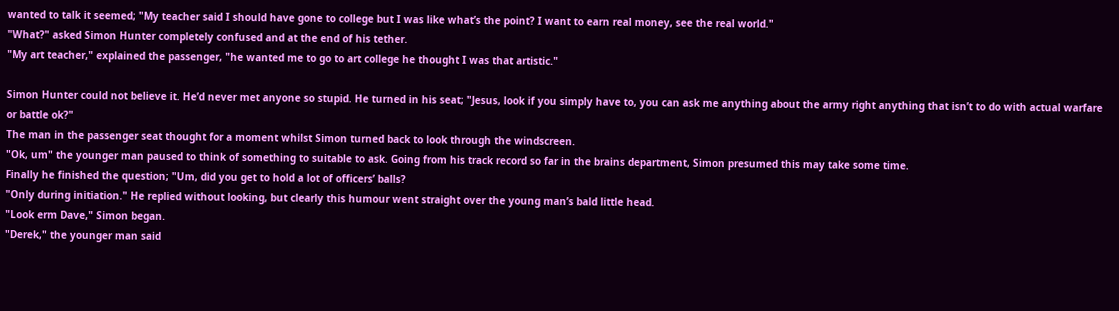wanted to talk it seemed; "My teacher said I should have gone to college but I was like what’s the point? I want to earn real money, see the real world."
"What?" asked Simon Hunter completely confused and at the end of his tether.
"My art teacher," explained the passenger, "he wanted me to go to art college he thought I was that artistic."

Simon Hunter could not believe it. He’d never met anyone so stupid. He turned in his seat; "Jesus, look if you simply have to, you can ask me anything about the army right anything that isn’t to do with actual warfare or battle ok?"
The man in the passenger seat thought for a moment whilst Simon turned back to look through the windscreen.
"Ok, um" the younger man paused to think of something to suitable to ask. Going from his track record so far in the brains department, Simon presumed this may take some time.
Finally he finished the question; "Um, did you get to hold a lot of officers’ balls?
"Only during initiation." He replied without looking, but clearly this humour went straight over the young man’s bald little head.
"Look erm Dave," Simon began.
"Derek," the younger man said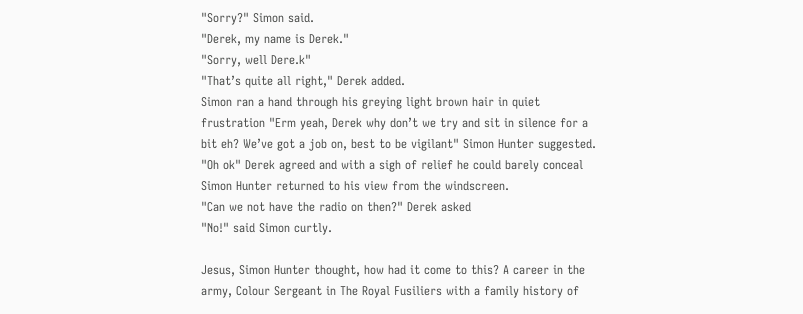"Sorry?" Simon said.
"Derek, my name is Derek."
"Sorry, well Dere.k"
"That’s quite all right," Derek added.
Simon ran a hand through his greying light brown hair in quiet frustration "Erm yeah, Derek why don’t we try and sit in silence for a bit eh? We’ve got a job on, best to be vigilant" Simon Hunter suggested.
"Oh ok" Derek agreed and with a sigh of relief he could barely conceal Simon Hunter returned to his view from the windscreen.
"Can we not have the radio on then?" Derek asked
"No!" said Simon curtly.

Jesus, Simon Hunter thought, how had it come to this? A career in the army, Colour Sergeant in The Royal Fusiliers with a family history of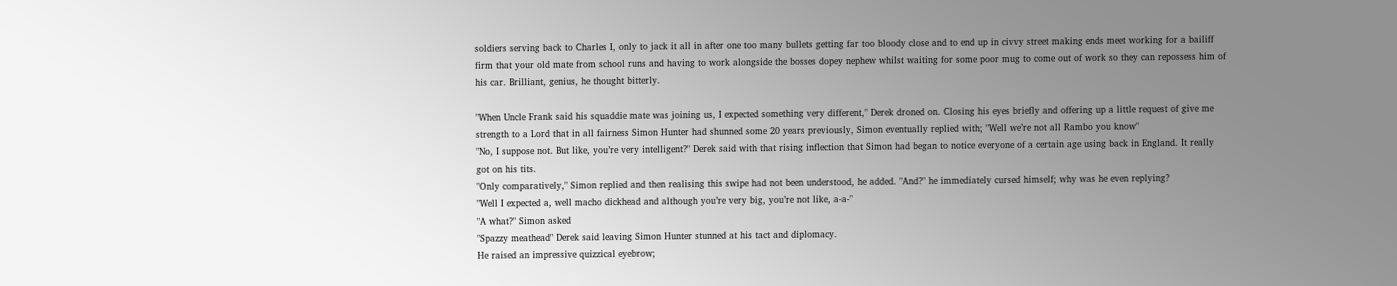soldiers serving back to Charles I, only to jack it all in after one too many bullets getting far too bloody close and to end up in civvy street making ends meet working for a bailiff firm that your old mate from school runs and having to work alongside the bosses dopey nephew whilst waiting for some poor mug to come out of work so they can repossess him of his car. Brilliant, genius, he thought bitterly.

"When Uncle Frank said his squaddie mate was joining us, I expected something very different," Derek droned on. Closing his eyes briefly and offering up a little request of give me strength to a Lord that in all fairness Simon Hunter had shunned some 20 years previously, Simon eventually replied with; "Well we’re not all Rambo you know"
"No, I suppose not. But like, you’re very intelligent?" Derek said with that rising inflection that Simon had began to notice everyone of a certain age using back in England. It really got on his tits.
"Only comparatively," Simon replied and then realising this swipe had not been understood, he added. "And?" he immediately cursed himself; why was he even replying?
"Well I expected a, well macho dickhead and although you’re very big, you’re not like, a-a-"
"A what?" Simon asked
"Spazzy meathead" Derek said leaving Simon Hunter stunned at his tact and diplomacy.
He raised an impressive quizzical eyebrow;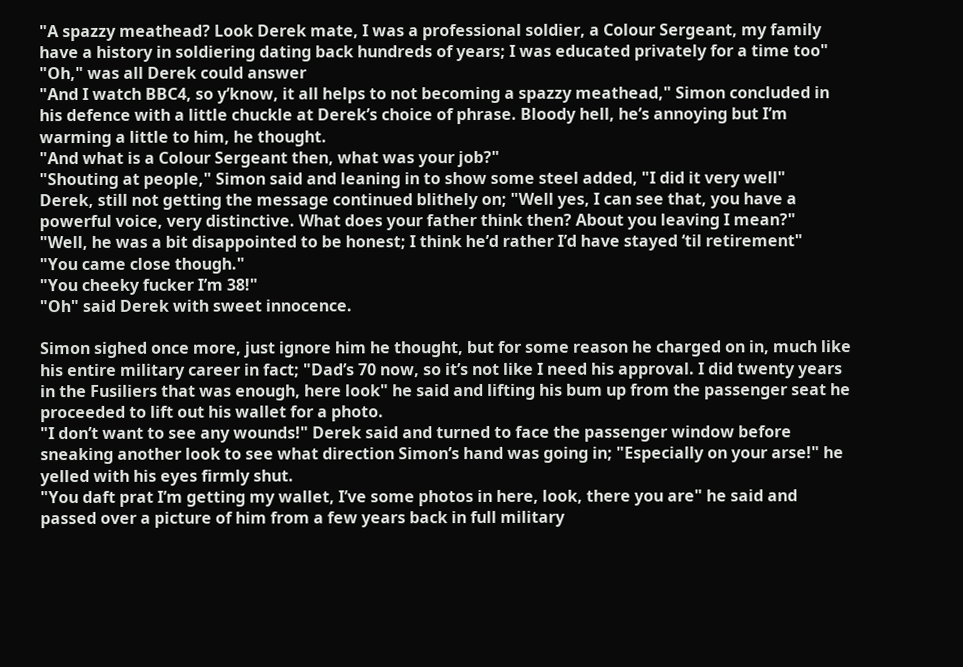"A spazzy meathead? Look Derek mate, I was a professional soldier, a Colour Sergeant, my family have a history in soldiering dating back hundreds of years; I was educated privately for a time too"
"Oh," was all Derek could answer
"And I watch BBC4, so y’know, it all helps to not becoming a spazzy meathead," Simon concluded in his defence with a little chuckle at Derek’s choice of phrase. Bloody hell, he’s annoying but I’m warming a little to him, he thought.
"And what is a Colour Sergeant then, what was your job?"
"Shouting at people," Simon said and leaning in to show some steel added, "I did it very well"
Derek, still not getting the message continued blithely on; "Well yes, I can see that, you have a powerful voice, very distinctive. What does your father think then? About you leaving I mean?"
"Well, he was a bit disappointed to be honest; I think he’d rather I’d have stayed ‘til retirement"
"You came close though."
"You cheeky fucker I’m 38!"
"Oh" said Derek with sweet innocence.

Simon sighed once more, just ignore him he thought, but for some reason he charged on in, much like his entire military career in fact; "Dad’s 70 now, so it’s not like I need his approval. I did twenty years in the Fusiliers that was enough, here look" he said and lifting his bum up from the passenger seat he proceeded to lift out his wallet for a photo.
"I don’t want to see any wounds!" Derek said and turned to face the passenger window before sneaking another look to see what direction Simon’s hand was going in; "Especially on your arse!" he yelled with his eyes firmly shut.
"You daft prat I’m getting my wallet, I’ve some photos in here, look, there you are" he said and passed over a picture of him from a few years back in full military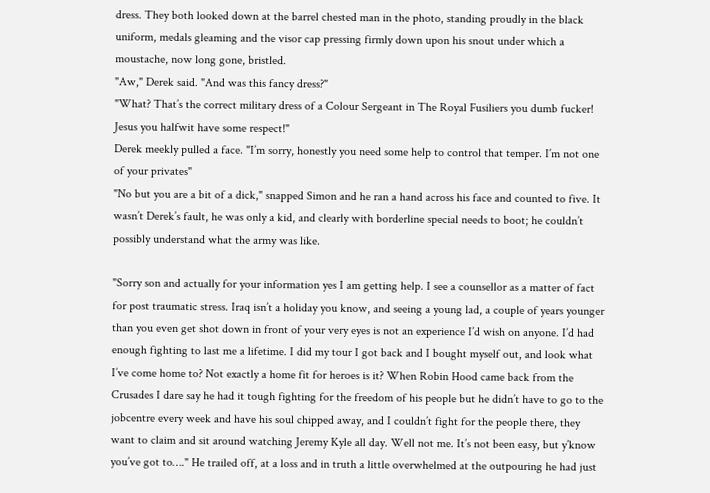dress. They both looked down at the barrel chested man in the photo, standing proudly in the black uniform, medals gleaming and the visor cap pressing firmly down upon his snout under which a moustache, now long gone, bristled.
"Aw," Derek said. "And was this fancy dress?"
"What? That’s the correct military dress of a Colour Sergeant in The Royal Fusiliers you dumb fucker! Jesus you halfwit have some respect!"
Derek meekly pulled a face. "I’m sorry, honestly you need some help to control that temper. I’m not one of your privates"
"No but you are a bit of a dick," snapped Simon and he ran a hand across his face and counted to five. It wasn’t Derek’s fault, he was only a kid, and clearly with borderline special needs to boot; he couldn’t possibly understand what the army was like.

"Sorry son and actually for your information yes I am getting help. I see a counsellor as a matter of fact for post traumatic stress. Iraq isn’t a holiday you know, and seeing a young lad, a couple of years younger than you even get shot down in front of your very eyes is not an experience I’d wish on anyone. I’d had enough fighting to last me a lifetime. I did my tour I got back and I bought myself out, and look what I’ve come home to? Not exactly a home fit for heroes is it? When Robin Hood came back from the Crusades I dare say he had it tough fighting for the freedom of his people but he didn’t have to go to the jobcentre every week and have his soul chipped away, and I couldn’t fight for the people there, they want to claim and sit around watching Jeremy Kyle all day. Well not me. It’s not been easy, but y’know you’ve got to…." He trailed off, at a loss and in truth a little overwhelmed at the outpouring he had just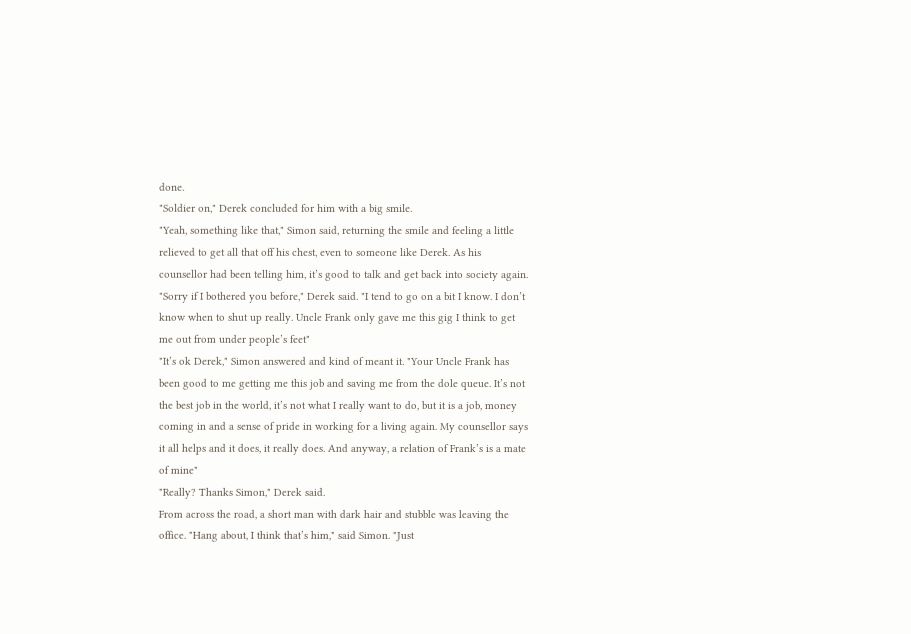done.
"Soldier on," Derek concluded for him with a big smile.
"Yeah, something like that," Simon said, returning the smile and feeling a little relieved to get all that off his chest, even to someone like Derek. As his counsellor had been telling him, it’s good to talk and get back into society again.
"Sorry if I bothered you before," Derek said. "I tend to go on a bit I know. I don’t know when to shut up really. Uncle Frank only gave me this gig I think to get me out from under people’s feet"
"It’s ok Derek," Simon answered and kind of meant it. "Your Uncle Frank has been good to me getting me this job and saving me from the dole queue. It’s not the best job in the world, it’s not what I really want to do, but it is a job, money coming in and a sense of pride in working for a living again. My counsellor says it all helps and it does, it really does. And anyway, a relation of Frank’s is a mate of mine"
"Really? Thanks Simon," Derek said.
From across the road, a short man with dark hair and stubble was leaving the office. "Hang about, I think that’s him," said Simon. "Just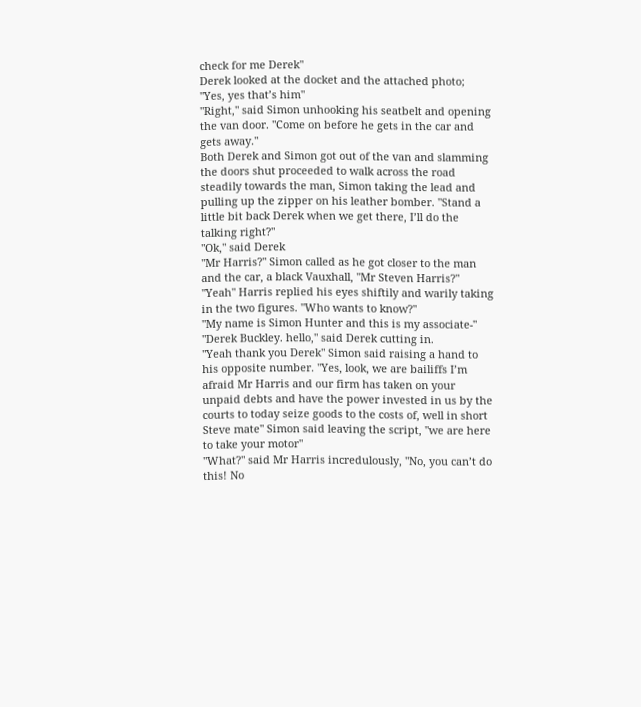check for me Derek"
Derek looked at the docket and the attached photo; "Yes, yes that’s him"
"Right," said Simon unhooking his seatbelt and opening the van door. "Come on before he gets in the car and gets away."
Both Derek and Simon got out of the van and slamming the doors shut proceeded to walk across the road steadily towards the man, Simon taking the lead and pulling up the zipper on his leather bomber. "Stand a little bit back Derek when we get there, I’ll do the talking right?"
"Ok," said Derek
"Mr Harris?" Simon called as he got closer to the man and the car, a black Vauxhall, "Mr Steven Harris?"
"Yeah" Harris replied his eyes shiftily and warily taking in the two figures. "Who wants to know?"
"My name is Simon Hunter and this is my associate-"
"Derek Buckley. hello," said Derek cutting in.
"Yeah thank you Derek" Simon said raising a hand to his opposite number. "Yes, look, we are bailiffs I’m afraid Mr Harris and our firm has taken on your unpaid debts and have the power invested in us by the courts to today seize goods to the costs of, well in short Steve mate" Simon said leaving the script, "we are here to take your motor"
"What?" said Mr Harris incredulously, "No, you can’t do this! No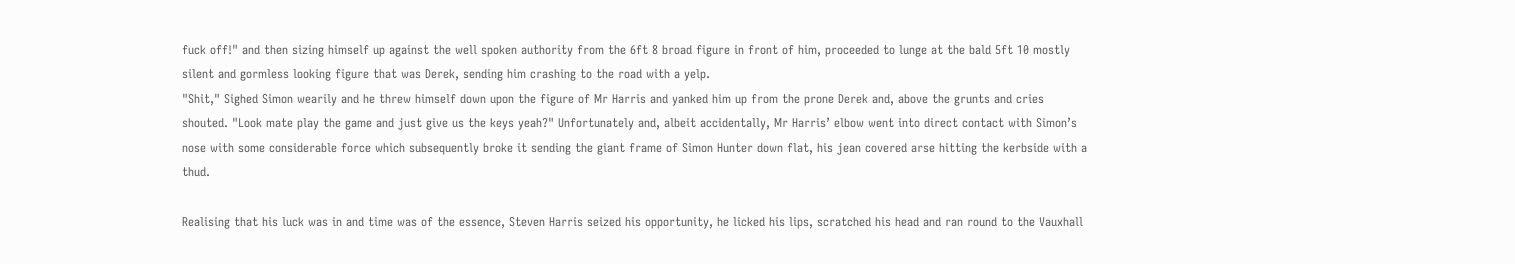fuck off!" and then sizing himself up against the well spoken authority from the 6ft 8 broad figure in front of him, proceeded to lunge at the bald 5ft 10 mostly silent and gormless looking figure that was Derek, sending him crashing to the road with a yelp.
"Shit," Sighed Simon wearily and he threw himself down upon the figure of Mr Harris and yanked him up from the prone Derek and, above the grunts and cries shouted. "Look mate play the game and just give us the keys yeah?" Unfortunately and, albeit accidentally, Mr Harris’ elbow went into direct contact with Simon’s nose with some considerable force which subsequently broke it sending the giant frame of Simon Hunter down flat, his jean covered arse hitting the kerbside with a thud.

Realising that his luck was in and time was of the essence, Steven Harris seized his opportunity, he licked his lips, scratched his head and ran round to the Vauxhall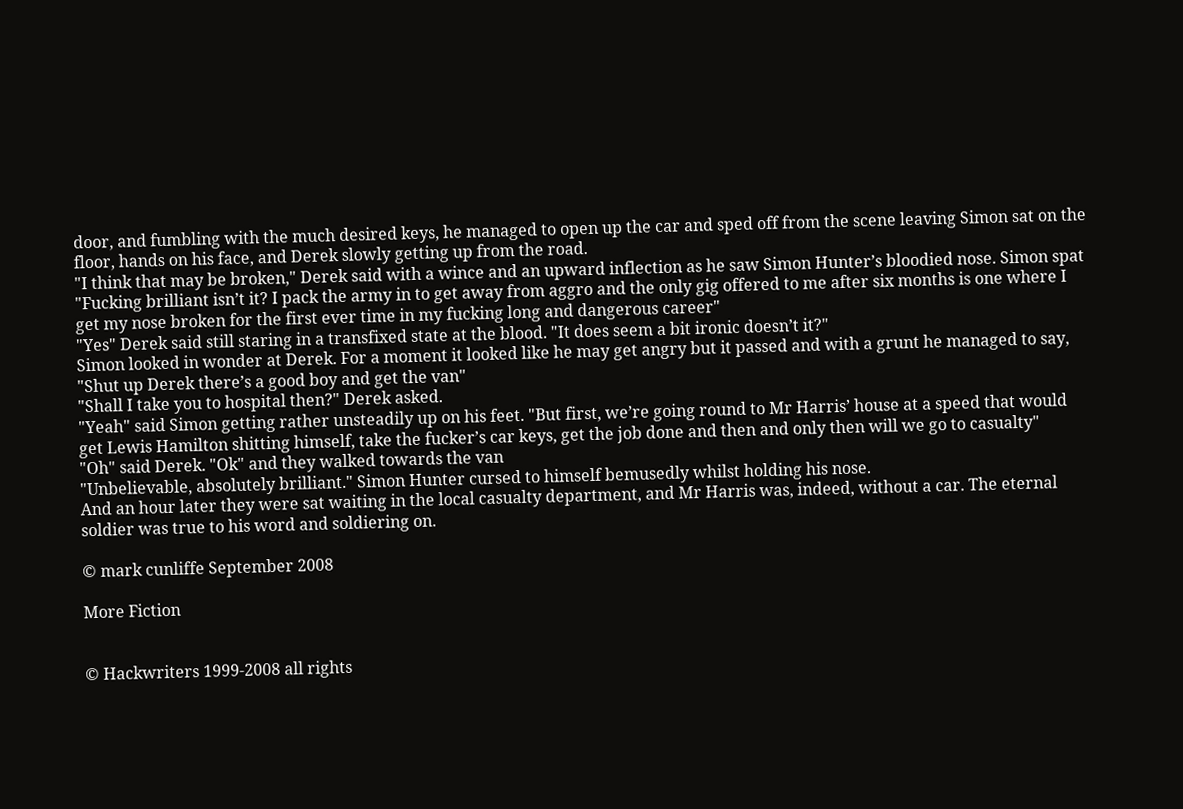door, and fumbling with the much desired keys, he managed to open up the car and sped off from the scene leaving Simon sat on the floor, hands on his face, and Derek slowly getting up from the road.
"I think that may be broken," Derek said with a wince and an upward inflection as he saw Simon Hunter’s bloodied nose. Simon spat "Fucking brilliant isn’t it? I pack the army in to get away from aggro and the only gig offered to me after six months is one where I get my nose broken for the first ever time in my fucking long and dangerous career"
"Yes" Derek said still staring in a transfixed state at the blood. "It does seem a bit ironic doesn’t it?"
Simon looked in wonder at Derek. For a moment it looked like he may get angry but it passed and with a grunt he managed to say, "Shut up Derek there’s a good boy and get the van"
"Shall I take you to hospital then?" Derek asked.
"Yeah" said Simon getting rather unsteadily up on his feet. "But first, we’re going round to Mr Harris’ house at a speed that would get Lewis Hamilton shitting himself, take the fucker’s car keys, get the job done and then and only then will we go to casualty"
"Oh" said Derek. "Ok" and they walked towards the van
"Unbelievable, absolutely brilliant." Simon Hunter cursed to himself bemusedly whilst holding his nose.
And an hour later they were sat waiting in the local casualty department, and Mr Harris was, indeed, without a car. The eternal soldier was true to his word and soldiering on.

© mark cunliffe September 2008

More Fiction


© Hackwriters 1999-2008 all rights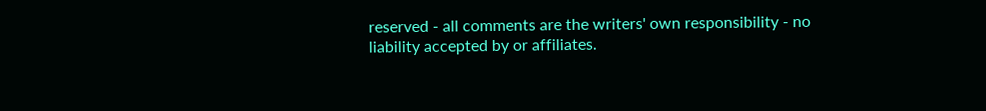reserved - all comments are the writers' own responsibility - no liability accepted by or affiliates.